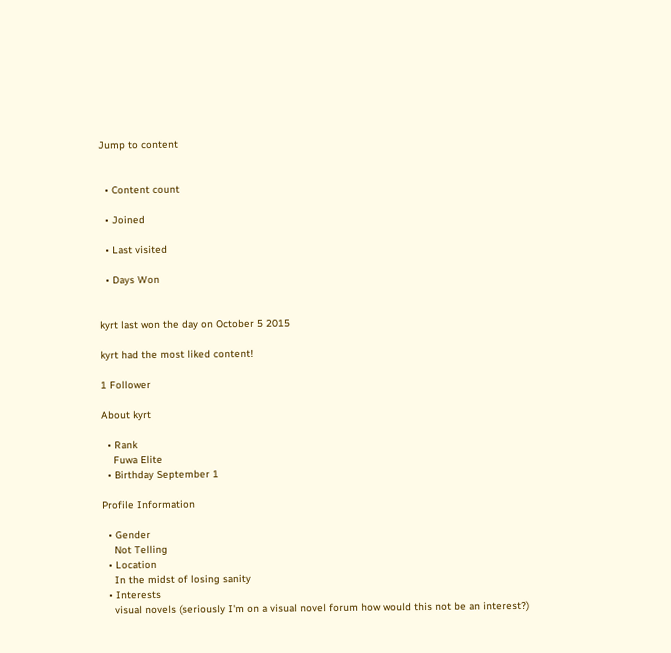Jump to content


  • Content count

  • Joined

  • Last visited

  • Days Won


kyrt last won the day on October 5 2015

kyrt had the most liked content!

1 Follower

About kyrt

  • Rank
    Fuwa Elite
  • Birthday September 1

Profile Information

  • Gender
    Not Telling
  • Location
    In the midst of losing sanity
  • Interests
    visual novels (seriously I'm on a visual novel forum how would this not be an interest?)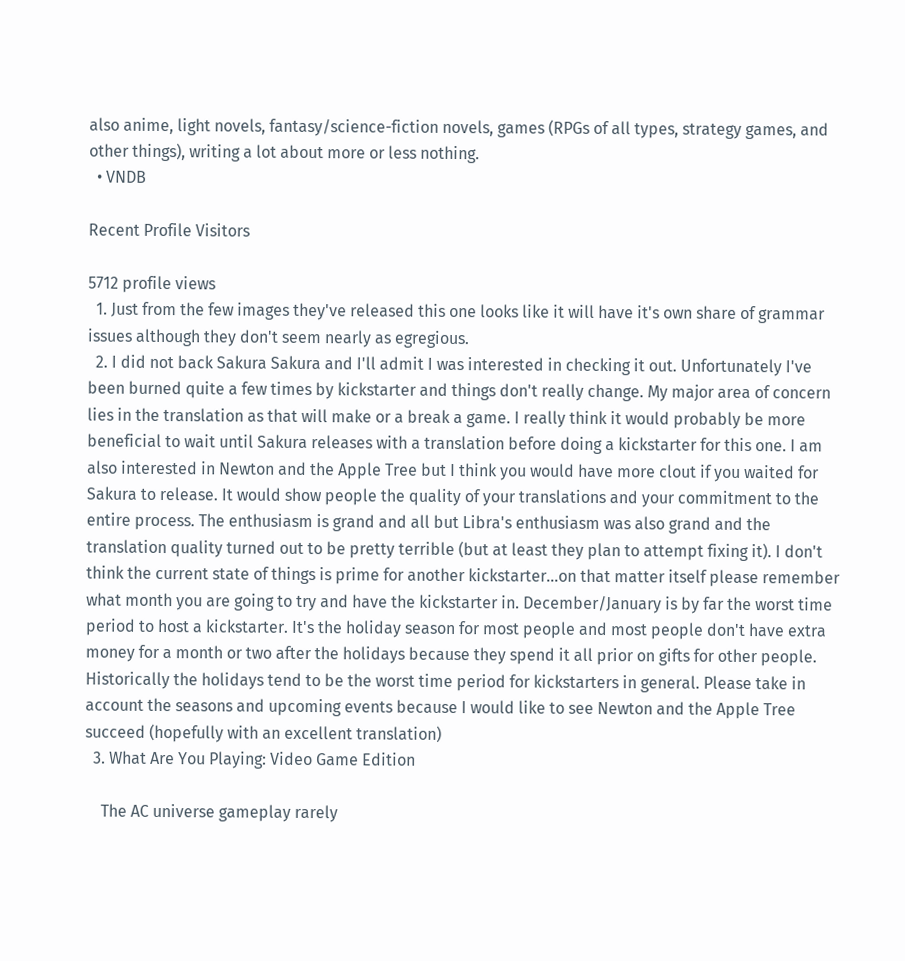also anime, light novels, fantasy/science-fiction novels, games (RPGs of all types, strategy games, and other things), writing a lot about more or less nothing.
  • VNDB

Recent Profile Visitors

5712 profile views
  1. Just from the few images they've released this one looks like it will have it's own share of grammar issues although they don't seem nearly as egregious.
  2. I did not back Sakura Sakura and I'll admit I was interested in checking it out. Unfortunately I've been burned quite a few times by kickstarter and things don't really change. My major area of concern lies in the translation as that will make or a break a game. I really think it would probably be more beneficial to wait until Sakura releases with a translation before doing a kickstarter for this one. I am also interested in Newton and the Apple Tree but I think you would have more clout if you waited for Sakura to release. It would show people the quality of your translations and your commitment to the entire process. The enthusiasm is grand and all but Libra's enthusiasm was also grand and the translation quality turned out to be pretty terrible (but at least they plan to attempt fixing it). I don't think the current state of things is prime for another kickstarter...on that matter itself please remember what month you are going to try and have the kickstarter in. December/January is by far the worst time period to host a kickstarter. It's the holiday season for most people and most people don't have extra money for a month or two after the holidays because they spend it all prior on gifts for other people. Historically the holidays tend to be the worst time period for kickstarters in general. Please take in account the seasons and upcoming events because I would like to see Newton and the Apple Tree succeed (hopefully with an excellent translation)
  3. What Are You Playing: Video Game Edition

    The AC universe gameplay rarely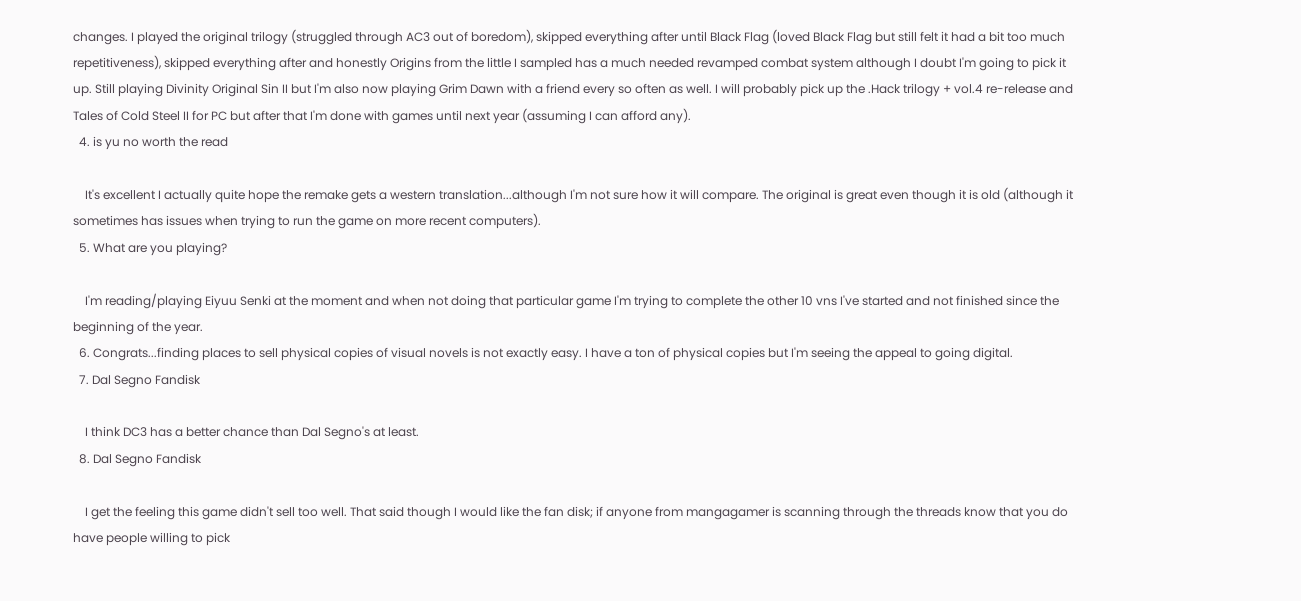changes. I played the original trilogy (struggled through AC3 out of boredom), skipped everything after until Black Flag (loved Black Flag but still felt it had a bit too much repetitiveness), skipped everything after and honestly Origins from the little I sampled has a much needed revamped combat system although I doubt I'm going to pick it up. Still playing Divinity Original Sin II but I'm also now playing Grim Dawn with a friend every so often as well. I will probably pick up the .Hack trilogy + vol.4 re-release and Tales of Cold Steel II for PC but after that I'm done with games until next year (assuming I can afford any).
  4. is yu no worth the read

    It's excellent I actually quite hope the remake gets a western translation...although I'm not sure how it will compare. The original is great even though it is old (although it sometimes has issues when trying to run the game on more recent computers).
  5. What are you playing?

    I'm reading/playing Eiyuu Senki at the moment and when not doing that particular game I'm trying to complete the other 10 vns I've started and not finished since the beginning of the year.
  6. Congrats...finding places to sell physical copies of visual novels is not exactly easy. I have a ton of physical copies but I'm seeing the appeal to going digital.
  7. Dal Segno Fandisk

    I think DC3 has a better chance than Dal Segno's at least.
  8. Dal Segno Fandisk

    I get the feeling this game didn't sell too well. That said though I would like the fan disk; if anyone from mangagamer is scanning through the threads know that you do have people willing to pick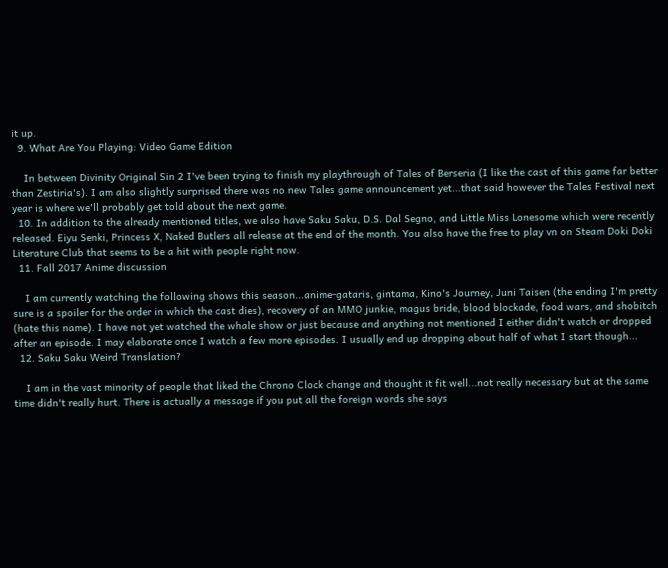it up.
  9. What Are You Playing: Video Game Edition

    In between Divinity Original Sin 2 I've been trying to finish my playthrough of Tales of Berseria (I like the cast of this game far better than Zestiria's). I am also slightly surprised there was no new Tales game announcement yet...that said however the Tales Festival next year is where we'll probably get told about the next game.
  10. In addition to the already mentioned titles, we also have Saku Saku, D.S. Dal Segno, and Little Miss Lonesome which were recently released. Eiyu Senki, Princess X, Naked Butlers all release at the end of the month. You also have the free to play vn on Steam Doki Doki Literature Club that seems to be a hit with people right now.
  11. Fall 2017 Anime discussion

    I am currently watching the following shows this season...anime-gataris, gintama, Kino's Journey, Juni Taisen (the ending I'm pretty sure is a spoiler for the order in which the cast dies), recovery of an MMO junkie, magus bride, blood blockade, food wars, and shobitch (hate this name). I have not yet watched the whale show or just because and anything not mentioned I either didn't watch or dropped after an episode. I may elaborate once I watch a few more episodes. I usually end up dropping about half of what I start though...
  12. Saku Saku Weird Translation?

    I am in the vast minority of people that liked the Chrono Clock change and thought it fit well...not really necessary but at the same time didn't really hurt. There is actually a message if you put all the foreign words she says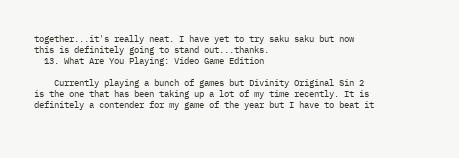together...it's really neat. I have yet to try saku saku but now this is definitely going to stand out...thanks.
  13. What Are You Playing: Video Game Edition

    Currently playing a bunch of games but Divinity Original Sin 2 is the one that has been taking up a lot of my time recently. It is definitely a contender for my game of the year but I have to beat it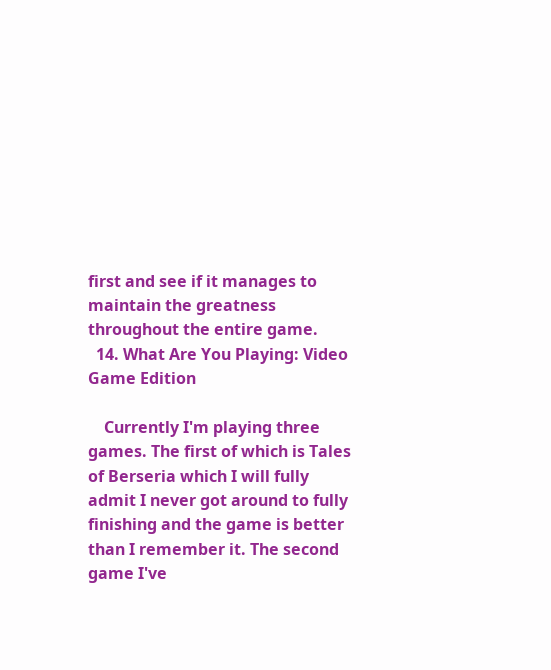first and see if it manages to maintain the greatness throughout the entire game.
  14. What Are You Playing: Video Game Edition

    Currently I'm playing three games. The first of which is Tales of Berseria which I will fully admit I never got around to fully finishing and the game is better than I remember it. The second game I've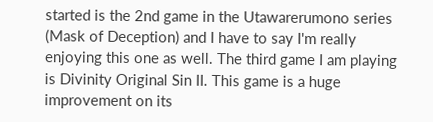started is the 2nd game in the Utawarerumono series (Mask of Deception) and I have to say I'm really enjoying this one as well. The third game I am playing is Divinity Original Sin II. This game is a huge improvement on its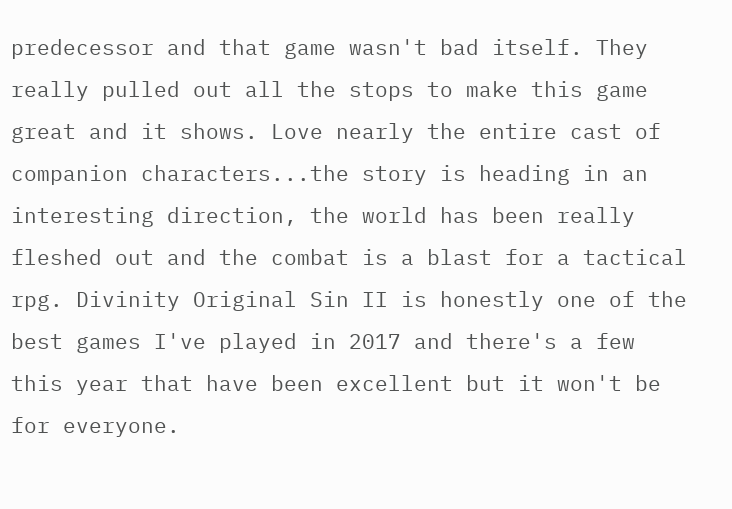predecessor and that game wasn't bad itself. They really pulled out all the stops to make this game great and it shows. Love nearly the entire cast of companion characters...the story is heading in an interesting direction, the world has been really fleshed out and the combat is a blast for a tactical rpg. Divinity Original Sin II is honestly one of the best games I've played in 2017 and there's a few this year that have been excellent but it won't be for everyone.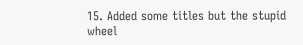15. Added some titles but the stupid wheel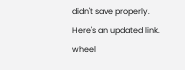didn't save properly. Here's an updated link. wheel